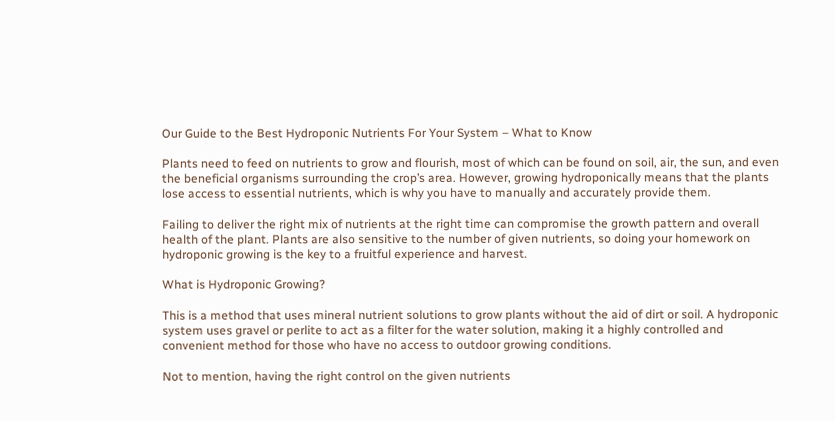Our Guide to the Best Hydroponic Nutrients For Your System – What to Know

Plants need to feed on nutrients to grow and flourish, most of which can be found on soil, air, the sun, and even the beneficial organisms surrounding the crop’s area. However, growing hydroponically means that the plants lose access to essential nutrients, which is why you have to manually and accurately provide them.

Failing to deliver the right mix of nutrients at the right time can compromise the growth pattern and overall health of the plant. Plants are also sensitive to the number of given nutrients, so doing your homework on hydroponic growing is the key to a fruitful experience and harvest.

What is Hydroponic Growing?

This is a method that uses mineral nutrient solutions to grow plants without the aid of dirt or soil. A hydroponic system uses gravel or perlite to act as a filter for the water solution, making it a highly controlled and convenient method for those who have no access to outdoor growing conditions.

Not to mention, having the right control on the given nutrients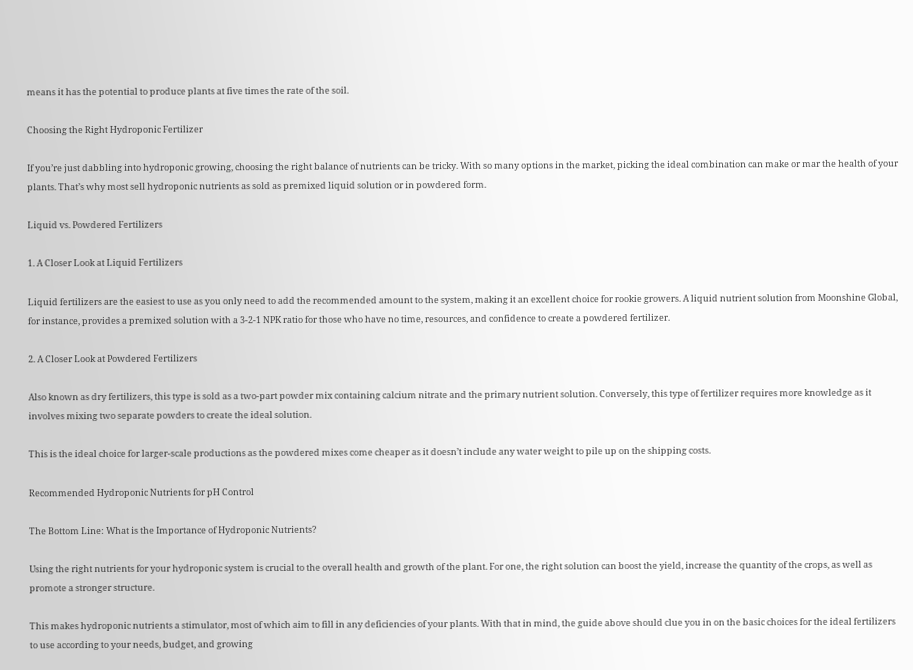means it has the potential to produce plants at five times the rate of the soil.

Choosing the Right Hydroponic Fertilizer

If you’re just dabbling into hydroponic growing, choosing the right balance of nutrients can be tricky. With so many options in the market, picking the ideal combination can make or mar the health of your plants. That’s why most sell hydroponic nutrients as sold as premixed liquid solution or in powdered form.

Liquid vs. Powdered Fertilizers

1. A Closer Look at Liquid Fertilizers

Liquid fertilizers are the easiest to use as you only need to add the recommended amount to the system, making it an excellent choice for rookie growers. A liquid nutrient solution from Moonshine Global, for instance, provides a premixed solution with a 3-2-1 NPK ratio for those who have no time, resources, and confidence to create a powdered fertilizer.

2. A Closer Look at Powdered Fertilizers

Also known as dry fertilizers, this type is sold as a two-part powder mix containing calcium nitrate and the primary nutrient solution. Conversely, this type of fertilizer requires more knowledge as it involves mixing two separate powders to create the ideal solution.

This is the ideal choice for larger-scale productions as the powdered mixes come cheaper as it doesn’t include any water weight to pile up on the shipping costs.

Recommended Hydroponic Nutrients for pH Control

The Bottom Line: What is the Importance of Hydroponic Nutrients?

Using the right nutrients for your hydroponic system is crucial to the overall health and growth of the plant. For one, the right solution can boost the yield, increase the quantity of the crops, as well as promote a stronger structure.

This makes hydroponic nutrients a stimulator, most of which aim to fill in any deficiencies of your plants. With that in mind, the guide above should clue you in on the basic choices for the ideal fertilizers to use according to your needs, budget, and growing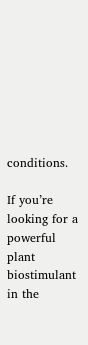conditions.

If you’re looking for a powerful plant biostimulant in the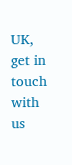UK, get in touch with us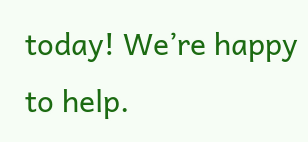today! We’re happy to help.